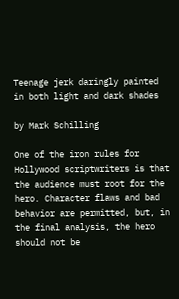Teenage jerk daringly painted in both light and dark shades

by Mark Schilling

One of the iron rules for Hollywood scriptwriters is that the audience must root for the hero. Character flaws and bad behavior are permitted, but, in the final analysis, the hero should not be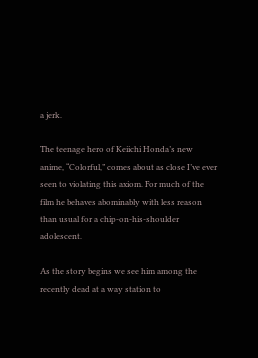a jerk.

The teenage hero of Keiichi Honda’s new anime, “Colorful,” comes about as close I’ve ever seen to violating this axiom. For much of the film he behaves abominably with less reason than usual for a chip-on-his-shoulder adolescent.

As the story begins we see him among the recently dead at a way station to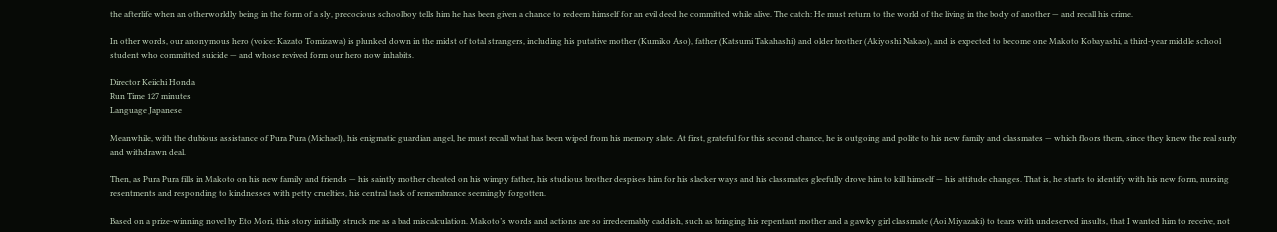the afterlife when an otherworldly being in the form of a sly, precocious schoolboy tells him he has been given a chance to redeem himself for an evil deed he committed while alive. The catch: He must return to the world of the living in the body of another — and recall his crime.

In other words, our anonymous hero (voice: Kazato Tomizawa) is plunked down in the midst of total strangers, including his putative mother (Kumiko Aso), father (Katsumi Takahashi) and older brother (Akiyoshi Nakao), and is expected to become one Makoto Kobayashi, a third-year middle school student who committed suicide — and whose revived form our hero now inhabits.

Director Keiichi Honda
Run Time 127 minutes
Language Japanese

Meanwhile, with the dubious assistance of Pura Pura (Michael), his enigmatic guardian angel, he must recall what has been wiped from his memory slate. At first, grateful for this second chance, he is outgoing and polite to his new family and classmates — which floors them, since they knew the real surly and withdrawn deal.

Then, as Pura Pura fills in Makoto on his new family and friends — his saintly mother cheated on his wimpy father, his studious brother despises him for his slacker ways and his classmates gleefully drove him to kill himself — his attitude changes. That is, he starts to identify with his new form, nursing resentments and responding to kindnesses with petty cruelties, his central task of remembrance seemingly forgotten.

Based on a prize-winning novel by Eto Mori, this story initially struck me as a bad miscalculation. Makoto’s words and actions are so irredeemably caddish, such as bringing his repentant mother and a gawky girl classmate (Aoi Miyazaki) to tears with undeserved insults, that I wanted him to receive, not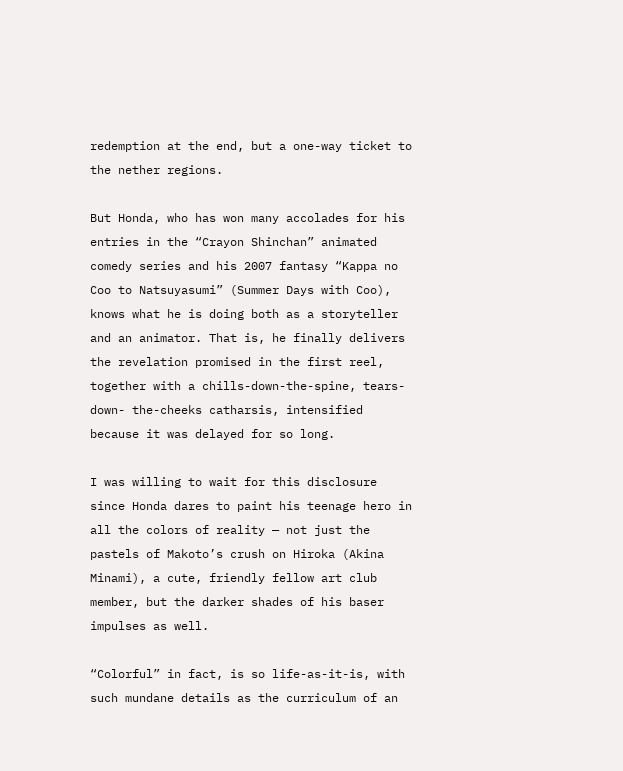redemption at the end, but a one-way ticket to the nether regions.

But Honda, who has won many accolades for his entries in the “Crayon Shinchan” animated comedy series and his 2007 fantasy “Kappa no Coo to Natsuyasumi” (Summer Days with Coo), knows what he is doing both as a storyteller and an animator. That is, he finally delivers the revelation promised in the first reel, together with a chills-down-the-spine, tears-down- the-cheeks catharsis, intensified because it was delayed for so long.

I was willing to wait for this disclosure since Honda dares to paint his teenage hero in all the colors of reality — not just the pastels of Makoto’s crush on Hiroka (Akina Minami), a cute, friendly fellow art club member, but the darker shades of his baser impulses as well.

“Colorful” in fact, is so life-as-it-is, with such mundane details as the curriculum of an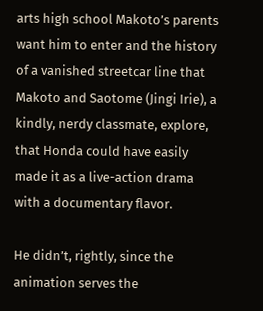arts high school Makoto’s parents want him to enter and the history of a vanished streetcar line that Makoto and Saotome (Jingi Irie), a kindly, nerdy classmate, explore, that Honda could have easily made it as a live-action drama with a documentary flavor.

He didn’t, rightly, since the animation serves the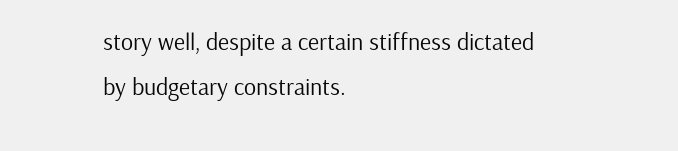story well, despite a certain stiffness dictated by budgetary constraints.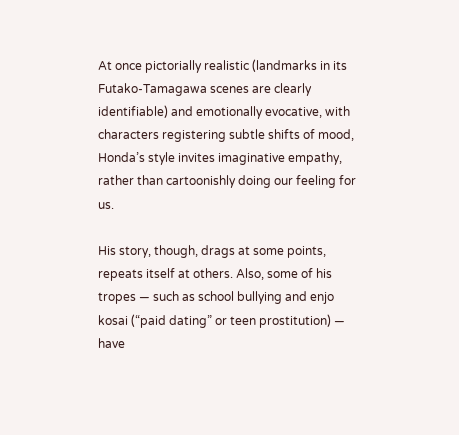At once pictorially realistic (landmarks in its Futako-Tamagawa scenes are clearly identifiable) and emotionally evocative, with characters registering subtle shifts of mood, Honda’s style invites imaginative empathy, rather than cartoonishly doing our feeling for us.

His story, though, drags at some points, repeats itself at others. Also, some of his tropes — such as school bullying and enjo kosai (“paid dating” or teen prostitution) — have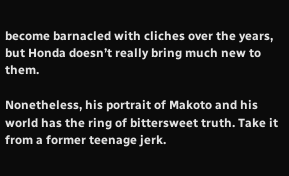become barnacled with cliches over the years, but Honda doesn’t really bring much new to them.

Nonetheless, his portrait of Makoto and his world has the ring of bittersweet truth. Take it from a former teenage jerk.